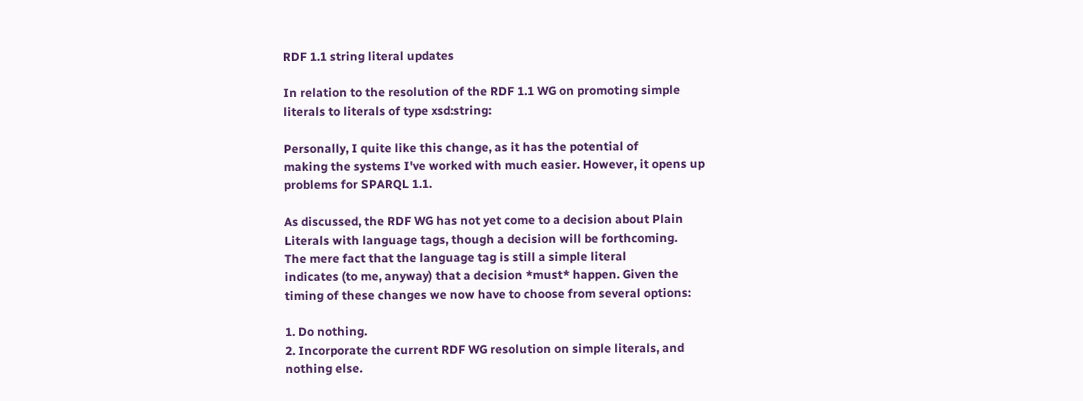RDF 1.1 string literal updates

In relation to the resolution of the RDF 1.1 WG on promoting simple
literals to literals of type xsd:string:

Personally, I quite like this change, as it has the potential of
making the systems I've worked with much easier. However, it opens up
problems for SPARQL 1.1.

As discussed, the RDF WG has not yet come to a decision about Plain
Literals with language tags, though a decision will be forthcoming.
The mere fact that the language tag is still a simple literal
indicates (to me, anyway) that a decision *must* happen. Given the
timing of these changes we now have to choose from several options:

1. Do nothing.
2. Incorporate the current RDF WG resolution on simple literals, and
nothing else.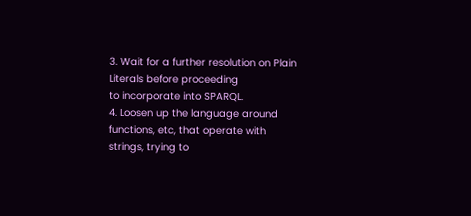3. Wait for a further resolution on Plain Literals before proceeding
to incorporate into SPARQL.
4. Loosen up the language around functions, etc, that operate with
strings, trying to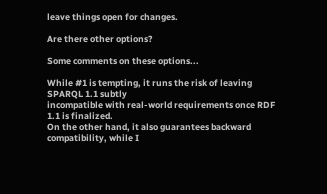leave things open for changes.

Are there other options?

Some comments on these options...

While #1 is tempting, it runs the risk of leaving SPARQL 1.1 subtly
incompatible with real-world requirements once RDF 1.1 is finalized.
On the other hand, it also guarantees backward compatibility, while I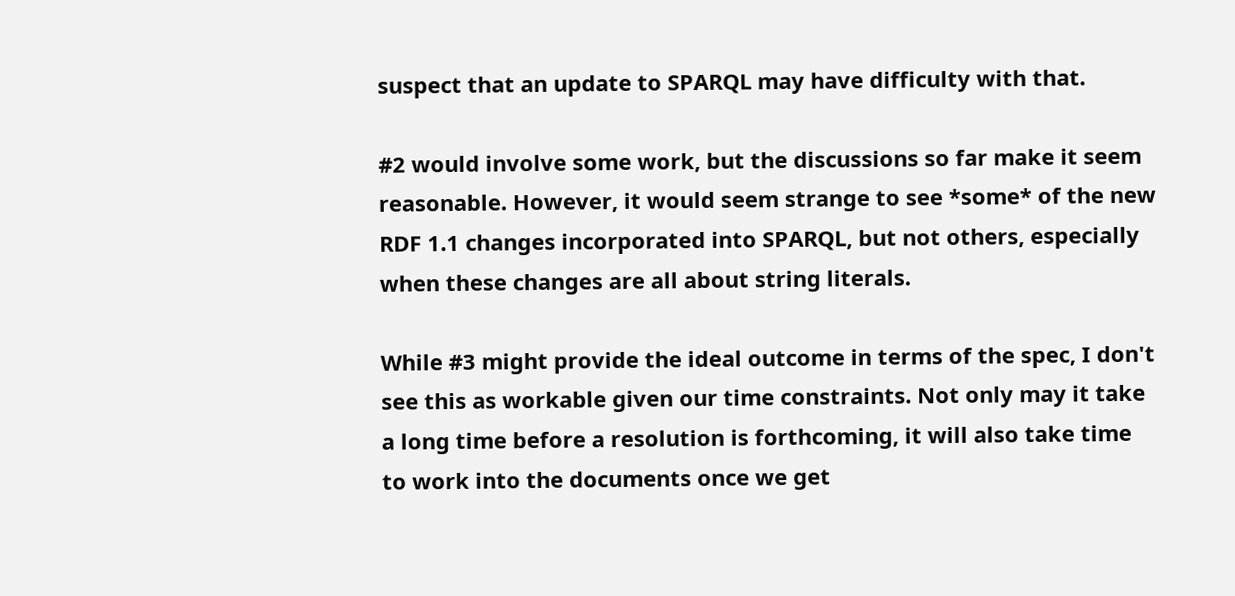suspect that an update to SPARQL may have difficulty with that.

#2 would involve some work, but the discussions so far make it seem
reasonable. However, it would seem strange to see *some* of the new
RDF 1.1 changes incorporated into SPARQL, but not others, especially
when these changes are all about string literals.

While #3 might provide the ideal outcome in terms of the spec, I don't
see this as workable given our time constraints. Not only may it take
a long time before a resolution is forthcoming, it will also take time
to work into the documents once we get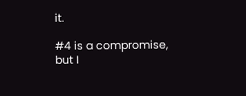it.

#4 is a compromise, but I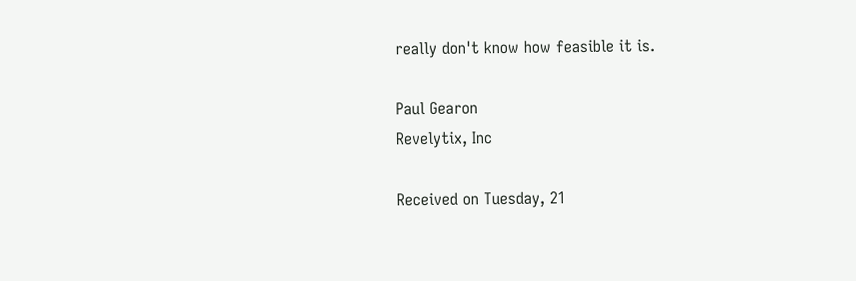really don't know how feasible it is.

Paul Gearon
Revelytix, Inc

Received on Tuesday, 21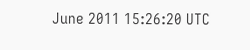June 2011 15:26:20 UTC